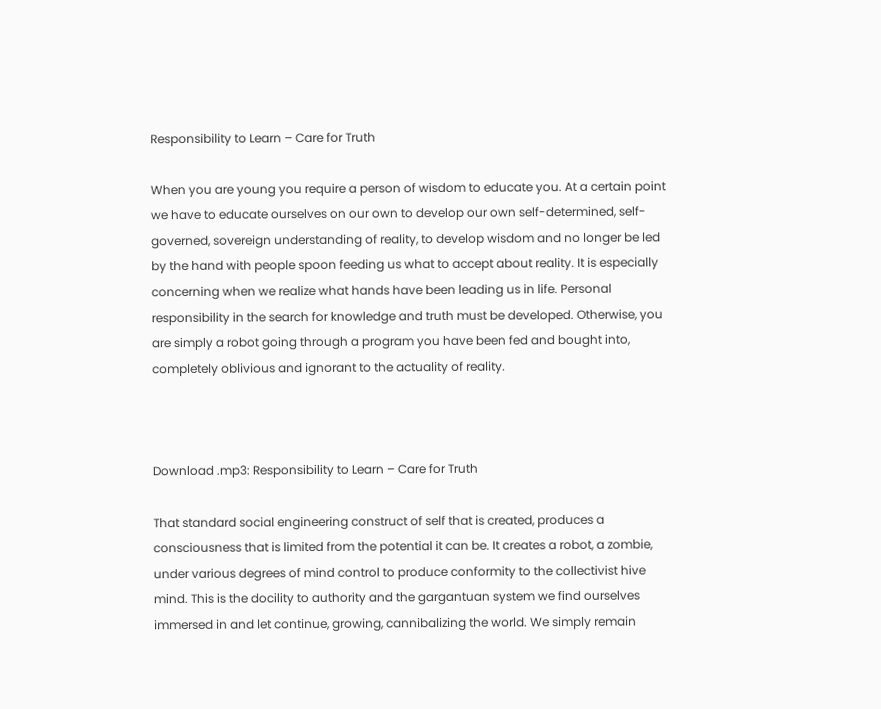Responsibility to Learn – Care for Truth

When you are young you require a person of wisdom to educate you. At a certain point we have to educate ourselves on our own to develop our own self-determined, self-governed, sovereign understanding of reality, to develop wisdom and no longer be led by the hand with people spoon feeding us what to accept about reality. It is especially concerning when we realize what hands have been leading us in life. Personal responsibility in the search for knowledge and truth must be developed. Otherwise, you are simply a robot going through a program you have been fed and bought into, completely oblivious and ignorant to the actuality of reality.



Download .mp3: Responsibility to Learn – Care for Truth

That standard social engineering construct of self that is created, produces a consciousness that is limited from the potential it can be. It creates a robot, a zombie, under various degrees of mind control to produce conformity to the collectivist hive mind. This is the docility to authority and the gargantuan system we find ourselves immersed in and let continue, growing, cannibalizing the world. We simply remain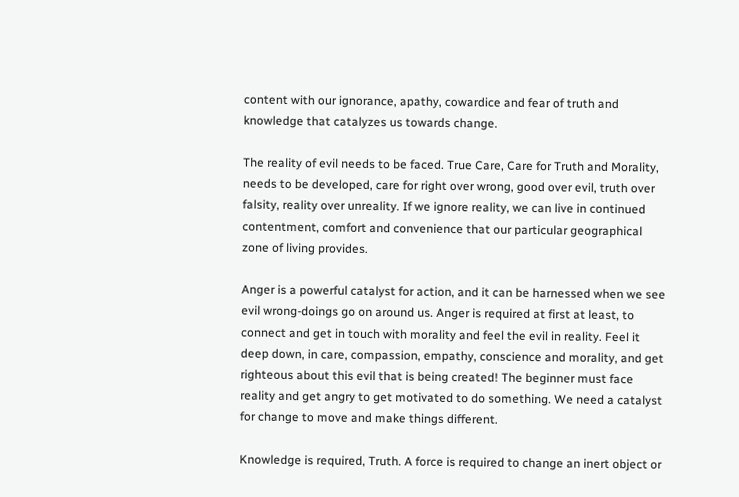content with our ignorance, apathy, cowardice and fear of truth and knowledge that catalyzes us towards change.

The reality of evil needs to be faced. True Care, Care for Truth and Morality, needs to be developed, care for right over wrong, good over evil, truth over falsity, reality over unreality. If we ignore reality, we can live in continued contentment, comfort and convenience that our particular geographical zone of living provides.

Anger is a powerful catalyst for action, and it can be harnessed when we see evil wrong-doings go on around us. Anger is required at first at least, to connect and get in touch with morality and feel the evil in reality. Feel it deep down, in care, compassion, empathy, conscience and morality, and get righteous about this evil that is being created! The beginner must face reality and get angry to get motivated to do something. We need a catalyst for change to move and make things different.

Knowledge is required, Truth. A force is required to change an inert object or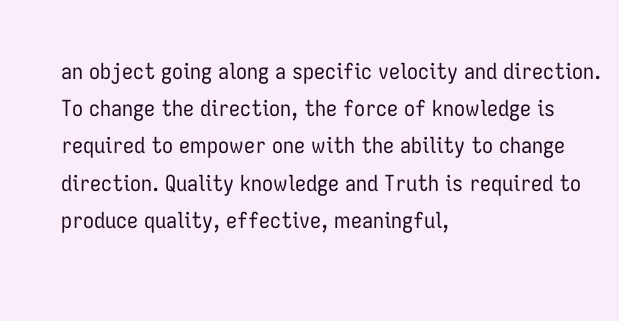an object going along a specific velocity and direction. To change the direction, the force of knowledge is required to empower one with the ability to change direction. Quality knowledge and Truth is required to produce quality, effective, meaningful,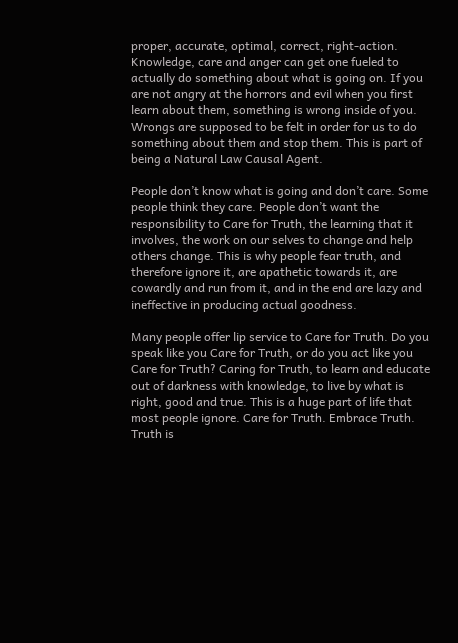proper, accurate, optimal, correct, right-action. Knowledge, care and anger can get one fueled to actually do something about what is going on. If you are not angry at the horrors and evil when you first learn about them, something is wrong inside of you. Wrongs are supposed to be felt in order for us to do something about them and stop them. This is part of being a Natural Law Causal Agent.

People don’t know what is going and don’t care. Some people think they care. People don’t want the responsibility to Care for Truth, the learning that it involves, the work on our selves to change and help others change. This is why people fear truth, and therefore ignore it, are apathetic towards it, are cowardly and run from it, and in the end are lazy and ineffective in producing actual goodness.

Many people offer lip service to Care for Truth. Do you speak like you Care for Truth, or do you act like you Care for Truth? Caring for Truth, to learn and educate out of darkness with knowledge, to live by what is right, good and true. This is a huge part of life that most people ignore. Care for Truth. Embrace Truth. Truth is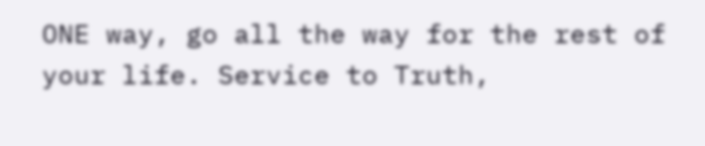ONE way, go all the way for the rest of your life. Service to Truth,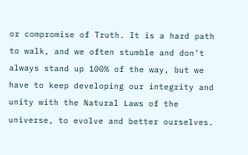or compromise of Truth. It is a hard path to walk, and we often stumble and don’t always stand up 100% of the way, but we have to keep developing our integrity and unity with the Natural Laws of the universe, to evolve and better ourselves.